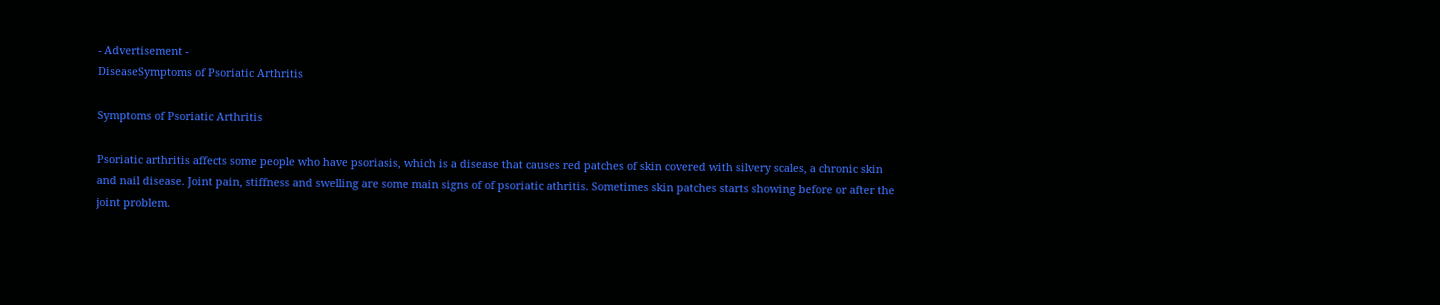- Advertisement -
DiseaseSymptoms of Psoriatic Arthritis

Symptoms of Psoriatic Arthritis

Psoriatic arthritis affects some people who have psoriasis, which is a disease that causes red patches of skin covered with silvery scales, a chronic skin and nail disease. Joint pain, stiffness and swelling are some main signs of of psoriatic athritis. Sometimes skin patches starts showing before or after the joint problem.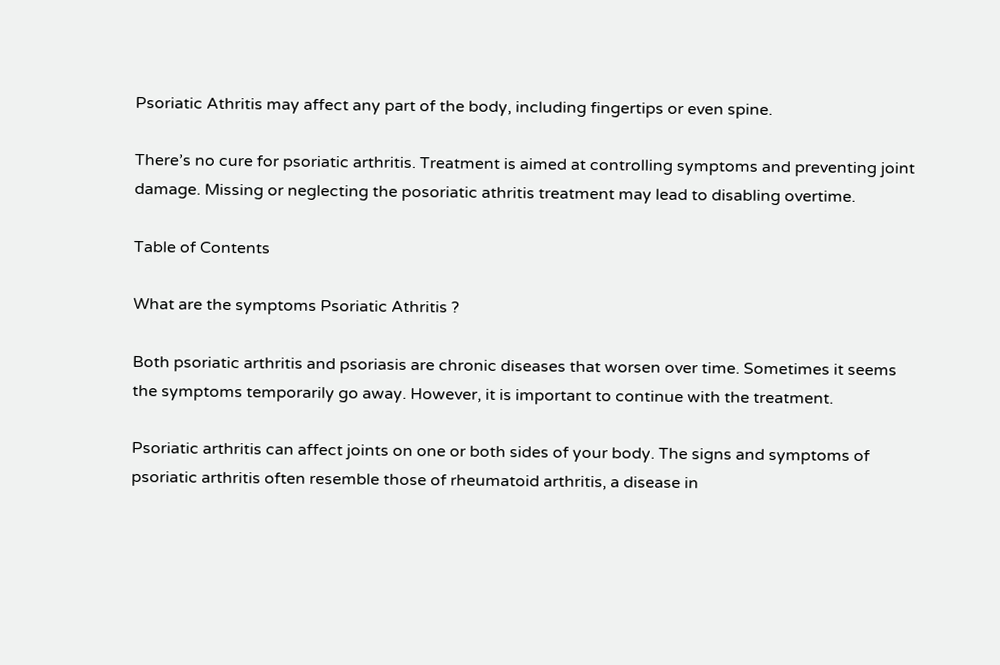Psoriatic Athritis may affect any part of the body, including fingertips or even spine.

There’s no cure for psoriatic arthritis. Treatment is aimed at controlling symptoms and preventing joint damage. Missing or neglecting the posoriatic athritis treatment may lead to disabling overtime.

Table of Contents

What are the symptoms Psoriatic Athritis ?

Both psoriatic arthritis and psoriasis are chronic diseases that worsen over time. Sometimes it seems the symptoms temporarily go away. However, it is important to continue with the treatment.

Psoriatic arthritis can affect joints on one or both sides of your body. The signs and symptoms of psoriatic arthritis often resemble those of rheumatoid arthritis, a disease in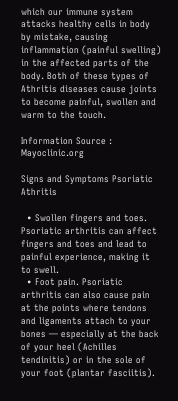which our immune system attacks healthy cells in body by mistake, causing inflammation (painful swelling) in the affected parts of the body. Both of these types of Athritis diseases cause joints to become painful, swollen and warm to the touch.

Information Source : Mayoclinic.org

Signs and Symptoms Psoriatic Athritis

  • Swollen fingers and toes. Psoriatic arthritis can affect fingers and toes and lead to painful experience, making it to swell.
  • Foot pain. Psoriatic arthritis can also cause pain at the points where tendons and ligaments attach to your bones — especially at the back of your heel (Achilles tendinitis) or in the sole of your foot (plantar fasciitis).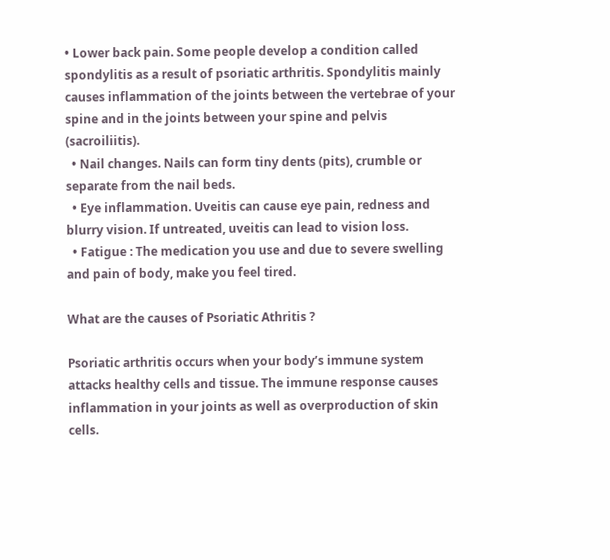• Lower back pain. Some people develop a condition called spondylitis as a result of psoriatic arthritis. Spondylitis mainly causes inflammation of the joints between the vertebrae of your spine and in the joints between your spine and pelvis (sacroiliitis).
  • Nail changes. Nails can form tiny dents (pits), crumble or separate from the nail beds.
  • Eye inflammation. Uveitis can cause eye pain, redness and blurry vision. If untreated, uveitis can lead to vision loss.
  • Fatigue : The medication you use and due to severe swelling and pain of body, make you feel tired.

What are the causes of Psoriatic Athritis ?

Psoriatic arthritis occurs when your body’s immune system attacks healthy cells and tissue. The immune response causes inflammation in your joints as well as overproduction of skin cells.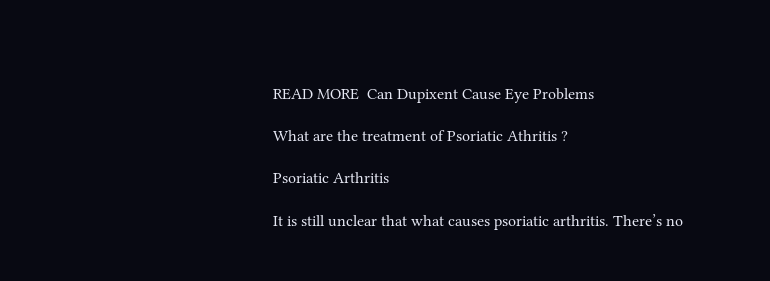READ MORE  Can Dupixent Cause Eye Problems

What are the treatment of Psoriatic Athritis ?

Psoriatic Arthritis

It is still unclear that what causes psoriatic arthritis. There’s no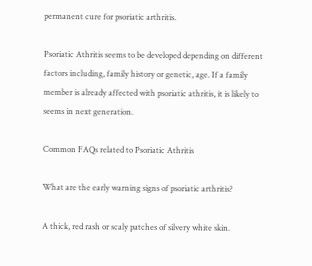permanent cure for psoriatic arthritis.

Psoriatic Athritis seems to be developed depending on different factors including, family history or genetic, age. If a family member is already affected with psoriatic athritis, it is likely to seems in next generation.

Common FAQs related to Psoriatic Athritis

What are the early warning signs of psoriatic arthritis?

A thick, red rash or scaly patches of silvery white skin.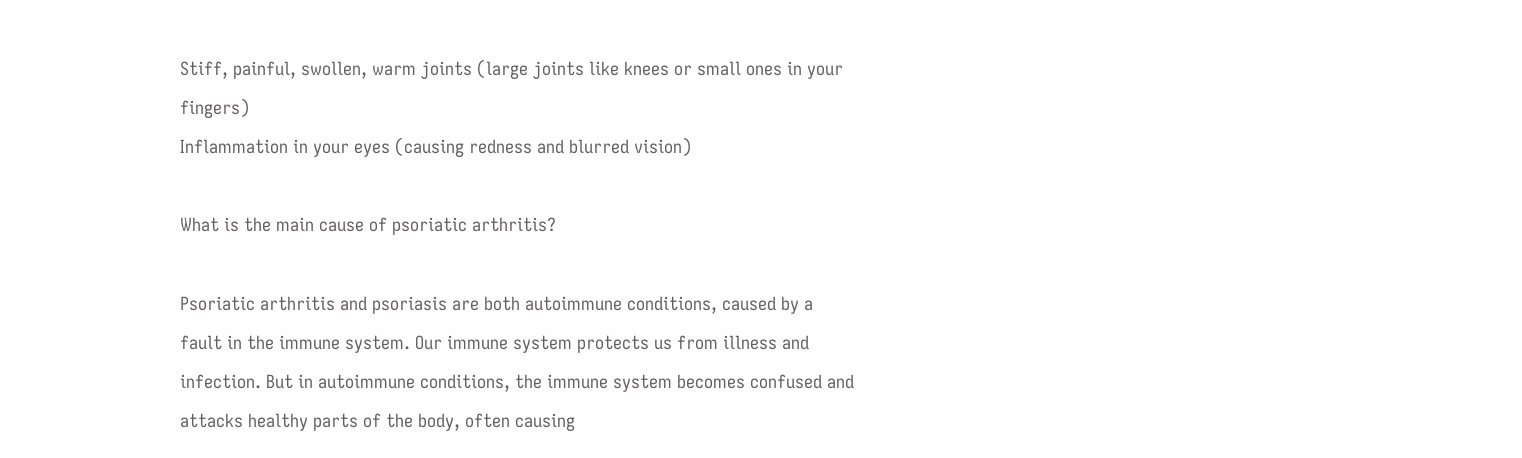Stiff, painful, swollen, warm joints (large joints like knees or small ones in your fingers)
Inflammation in your eyes (causing redness and blurred vision)

What is the main cause of psoriatic arthritis?

Psoriatic arthritis and psoriasis are both autoimmune conditions, caused by a fault in the immune system. Our immune system protects us from illness and infection. But in autoimmune conditions, the immune system becomes confused and attacks healthy parts of the body, often causing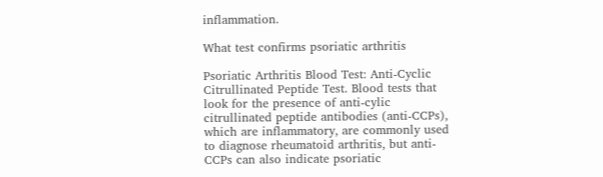inflammation.

What test confirms psoriatic arthritis

Psoriatic Arthritis Blood Test: Anti-Cyclic Citrullinated Peptide Test. Blood tests that look for the presence of anti-cylic citrullinated peptide antibodies (anti-CCPs), which are inflammatory, are commonly used to diagnose rheumatoid arthritis, but anti-CCPs can also indicate psoriatic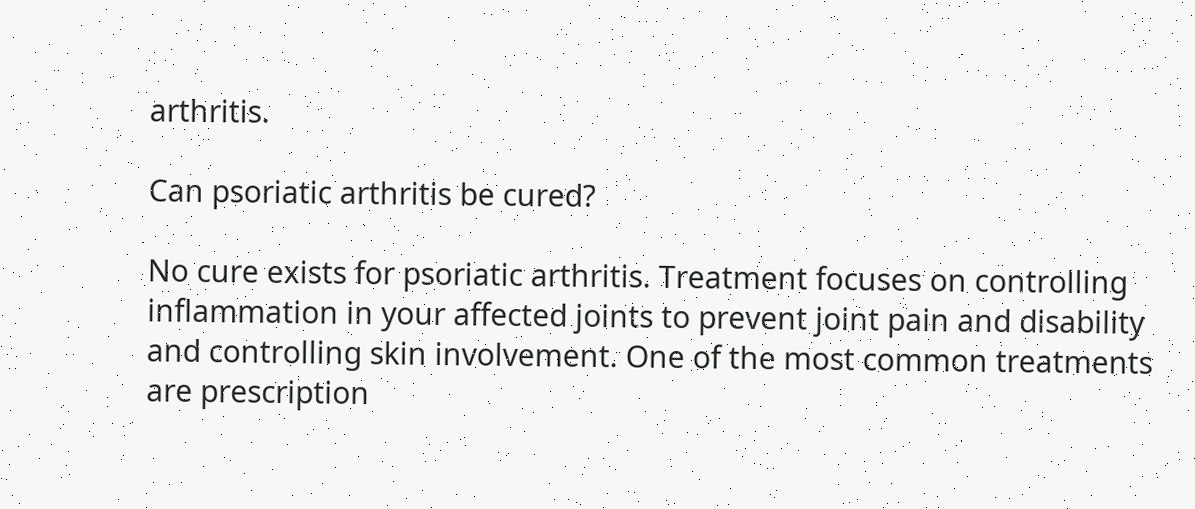arthritis.

Can psoriatic arthritis be cured?

No cure exists for psoriatic arthritis. Treatment focuses on controlling inflammation in your affected joints to prevent joint pain and disability and controlling skin involvement. One of the most common treatments are prescription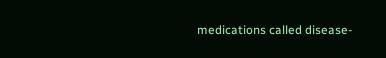medications called disease-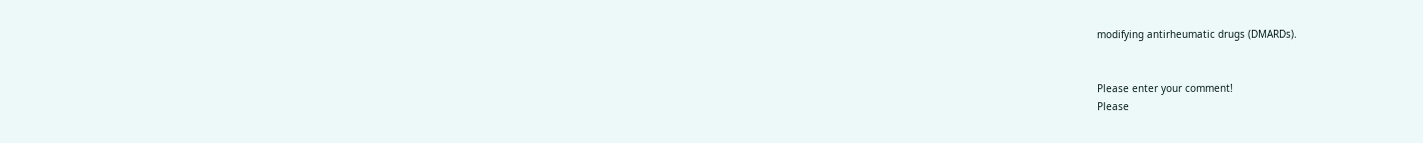modifying antirheumatic drugs (DMARDs).


Please enter your comment!
Please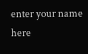enter your name here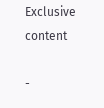Exclusive content

-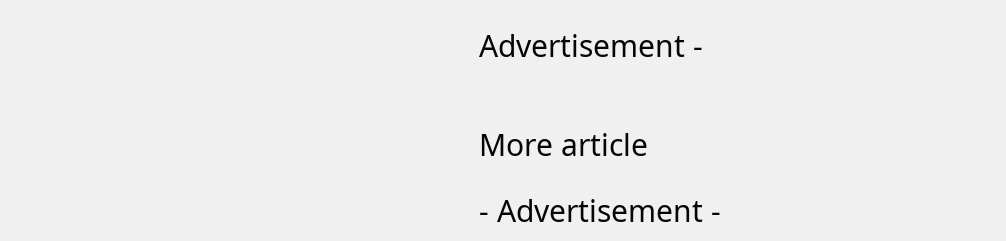Advertisement -


More article

- Advertisement -